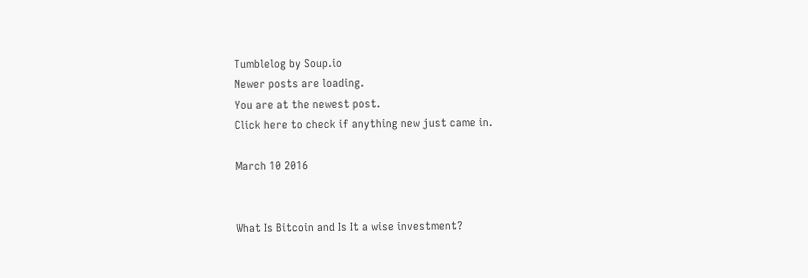Tumblelog by Soup.io
Newer posts are loading.
You are at the newest post.
Click here to check if anything new just came in.

March 10 2016


What Is Bitcoin and Is It a wise investment?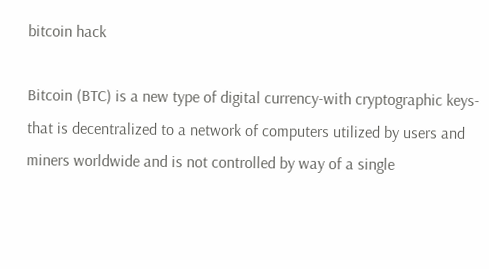bitcoin hack

Bitcoin (BTC) is a new type of digital currency-with cryptographic keys-that is decentralized to a network of computers utilized by users and miners worldwide and is not controlled by way of a single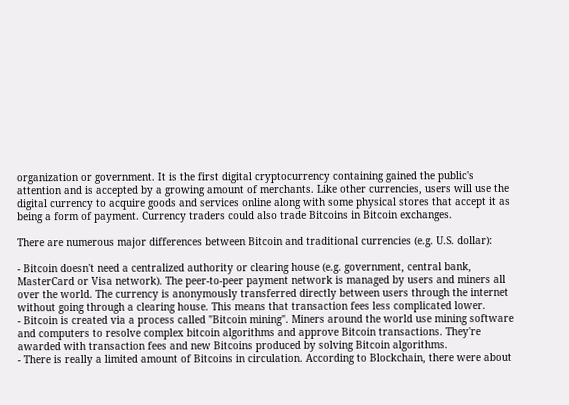organization or government. It is the first digital cryptocurrency containing gained the public's attention and is accepted by a growing amount of merchants. Like other currencies, users will use the digital currency to acquire goods and services online along with some physical stores that accept it as being a form of payment. Currency traders could also trade Bitcoins in Bitcoin exchanges.

There are numerous major differences between Bitcoin and traditional currencies (e.g. U.S. dollar):

- Bitcoin doesn't need a centralized authority or clearing house (e.g. government, central bank, MasterCard or Visa network). The peer-to-peer payment network is managed by users and miners all over the world. The currency is anonymously transferred directly between users through the internet without going through a clearing house. This means that transaction fees less complicated lower.
- Bitcoin is created via a process called "Bitcoin mining". Miners around the world use mining software and computers to resolve complex bitcoin algorithms and approve Bitcoin transactions. They're awarded with transaction fees and new Bitcoins produced by solving Bitcoin algorithms.
- There is really a limited amount of Bitcoins in circulation. According to Blockchain, there were about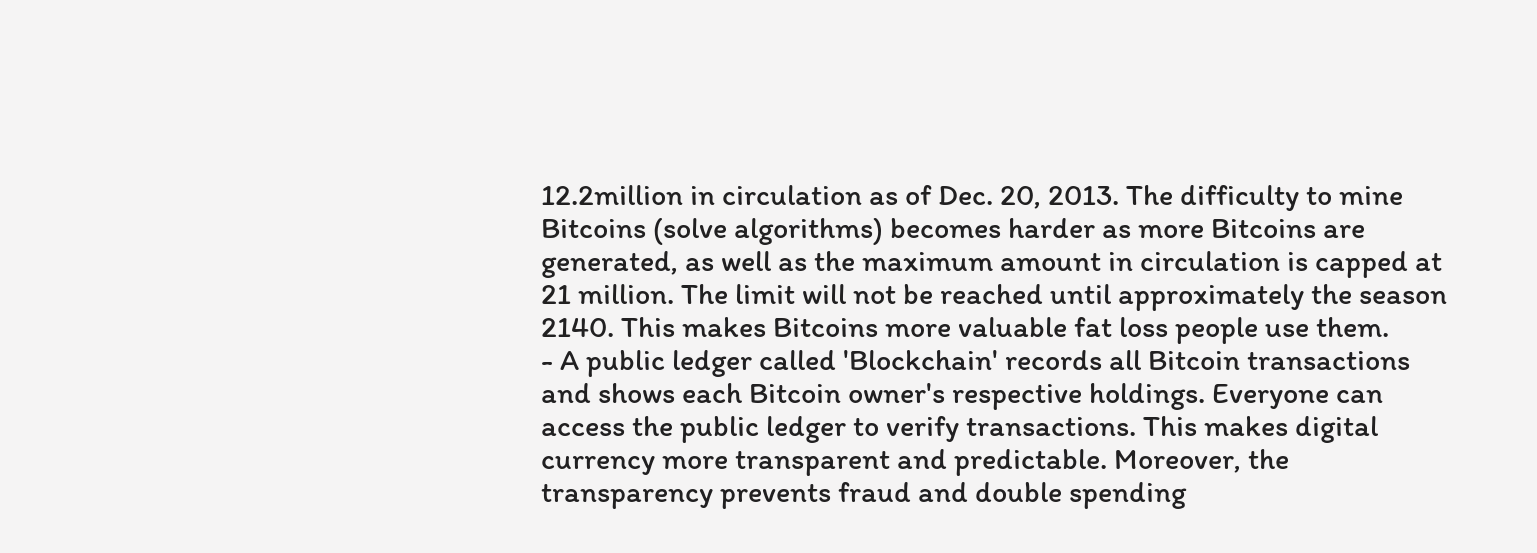12.2million in circulation as of Dec. 20, 2013. The difficulty to mine Bitcoins (solve algorithms) becomes harder as more Bitcoins are generated, as well as the maximum amount in circulation is capped at 21 million. The limit will not be reached until approximately the season 2140. This makes Bitcoins more valuable fat loss people use them.
- A public ledger called 'Blockchain' records all Bitcoin transactions and shows each Bitcoin owner's respective holdings. Everyone can access the public ledger to verify transactions. This makes digital currency more transparent and predictable. Moreover, the transparency prevents fraud and double spending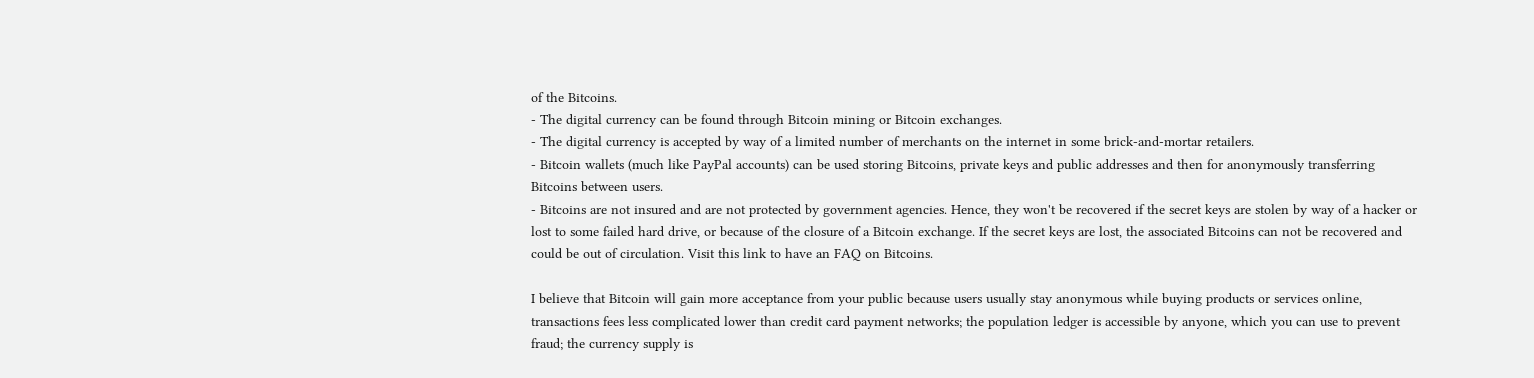of the Bitcoins.
- The digital currency can be found through Bitcoin mining or Bitcoin exchanges.
- The digital currency is accepted by way of a limited number of merchants on the internet in some brick-and-mortar retailers.
- Bitcoin wallets (much like PayPal accounts) can be used storing Bitcoins, private keys and public addresses and then for anonymously transferring Bitcoins between users.
- Bitcoins are not insured and are not protected by government agencies. Hence, they won't be recovered if the secret keys are stolen by way of a hacker or lost to some failed hard drive, or because of the closure of a Bitcoin exchange. If the secret keys are lost, the associated Bitcoins can not be recovered and could be out of circulation. Visit this link to have an FAQ on Bitcoins.

I believe that Bitcoin will gain more acceptance from your public because users usually stay anonymous while buying products or services online, transactions fees less complicated lower than credit card payment networks; the population ledger is accessible by anyone, which you can use to prevent fraud; the currency supply is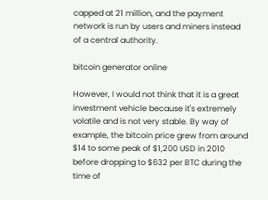capped at 21 million, and the payment network is run by users and miners instead of a central authority.

bitcoin generator online

However, I would not think that it is a great investment vehicle because it's extremely volatile and is not very stable. By way of example, the bitcoin price grew from around $14 to some peak of $1,200 USD in 2010 before dropping to $632 per BTC during the time of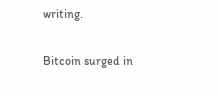writing.

Bitcoin surged in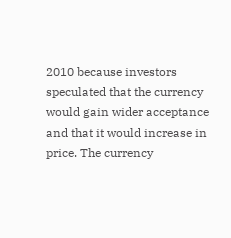2010 because investors speculated that the currency would gain wider acceptance and that it would increase in price. The currency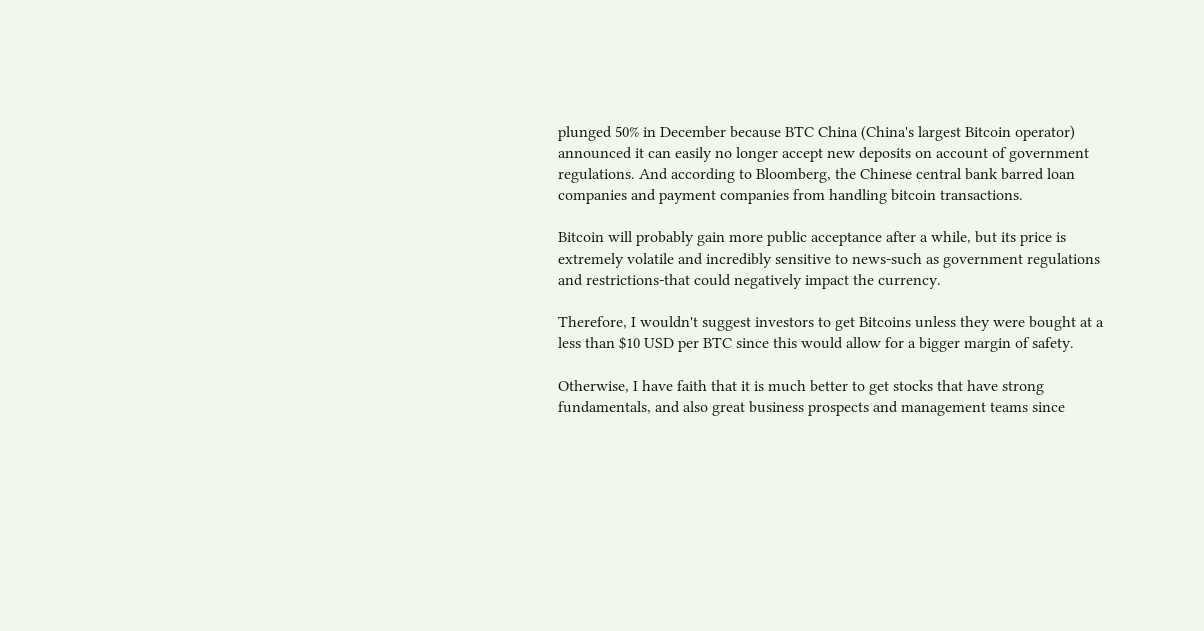plunged 50% in December because BTC China (China's largest Bitcoin operator) announced it can easily no longer accept new deposits on account of government regulations. And according to Bloomberg, the Chinese central bank barred loan companies and payment companies from handling bitcoin transactions.

Bitcoin will probably gain more public acceptance after a while, but its price is extremely volatile and incredibly sensitive to news-such as government regulations and restrictions-that could negatively impact the currency.

Therefore, I wouldn't suggest investors to get Bitcoins unless they were bought at a less than $10 USD per BTC since this would allow for a bigger margin of safety.

Otherwise, I have faith that it is much better to get stocks that have strong fundamentals, and also great business prospects and management teams since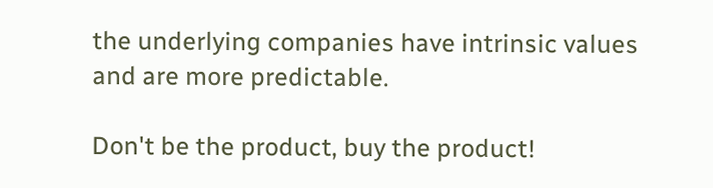the underlying companies have intrinsic values and are more predictable.

Don't be the product, buy the product!